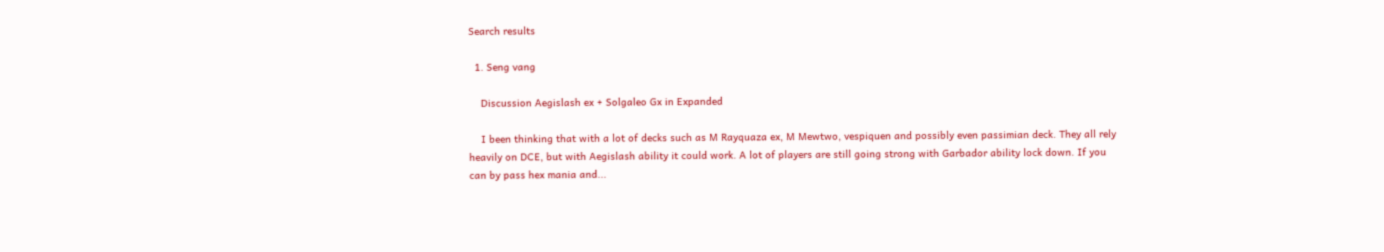Search results

  1. Seng vang

    Discussion Aegislash ex + Solgaleo Gx in Expanded

    I been thinking that with a lot of decks such as M Rayquaza ex, M Mewtwo, vespiquen and possibly even passimian deck. They all rely heavily on DCE, but with Aegislash ability it could work. A lot of players are still going strong with Garbador ability lock down. If you can by pass hex mania and...